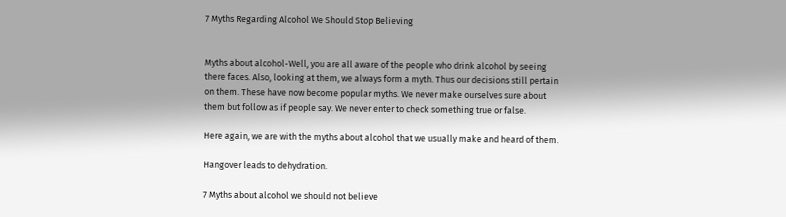7 Myths Regarding Alcohol We Should Stop Believing


Myths about alcohol-Well, you are all aware of the people who drink alcohol by seeing there faces. Also, looking at them, we always form a myth. Thus our decisions still pertain on them. These have now become popular myths. We never make ourselves sure about them but follow as if people say. We never enter to check something true or false.

Here again, we are with the myths about alcohol that we usually make and heard of them.

Hangover leads to dehydration.

7 Myths about alcohol we should not believe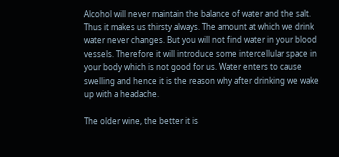Alcohol will never maintain the balance of water and the salt. Thus it makes us thirsty always. The amount at which we drink water never changes. But you will not find water in your blood vessels. Therefore it will introduce some intercellular space in your body which is not good for us. Water enters to cause swelling and hence it is the reason why after drinking we wake up with a headache.

The older wine, the better it is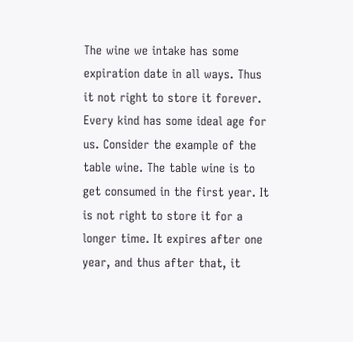The wine we intake has some expiration date in all ways. Thus it not right to store it forever. Every kind has some ideal age for us. Consider the example of the table wine. The table wine is to get consumed in the first year. It is not right to store it for a longer time. It expires after one year, and thus after that, it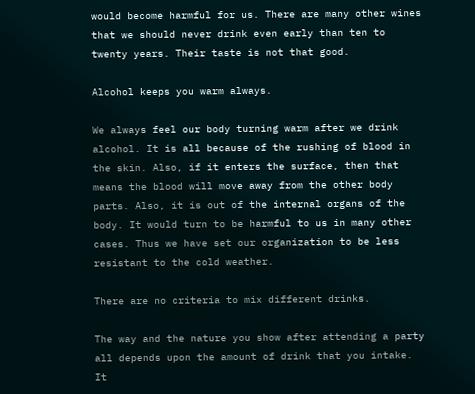would become harmful for us. There are many other wines that we should never drink even early than ten to twenty years. Their taste is not that good.

Alcohol keeps you warm always.

We always feel our body turning warm after we drink alcohol. It is all because of the rushing of blood in the skin. Also, if it enters the surface, then that means the blood will move away from the other body parts. Also, it is out of the internal organs of the body. It would turn to be harmful to us in many other cases. Thus we have set our organization to be less resistant to the cold weather.

There are no criteria to mix different drinks.

The way and the nature you show after attending a party all depends upon the amount of drink that you intake. It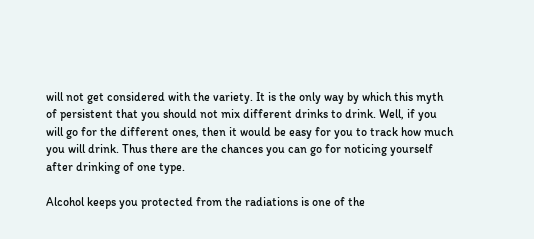will not get considered with the variety. It is the only way by which this myth of persistent that you should not mix different drinks to drink. Well, if you will go for the different ones, then it would be easy for you to track how much you will drink. Thus there are the chances you can go for noticing yourself after drinking of one type.

Alcohol keeps you protected from the radiations is one of the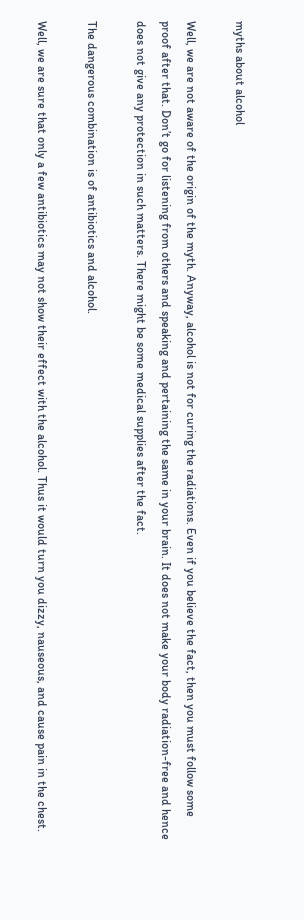myths about alcohol

Well, we are not aware of the origin of the myth. Anyway, alcohol is not for curing the radiations. Even if you believe the fact, then you must follow some proof after that. Don’t go for listening from others and speaking and pertaining the same in your brain. It does not make your body radiation-free and hence does not give any protection in such matters. There might be some medical supplies after the fact.

The dangerous combination is of antibiotics and alcohol.

Well, we are sure that only a few antibiotics may not show their effect with the alcohol. Thus it would turn you dizzy, nauseous, and cause pain in the chest.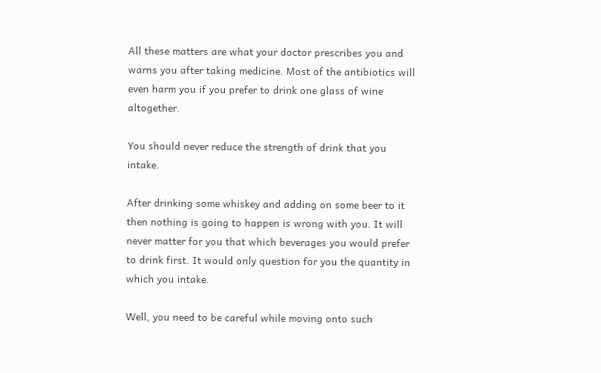All these matters are what your doctor prescribes you and warns you after taking medicine. Most of the antibiotics will even harm you if you prefer to drink one glass of wine altogether.

You should never reduce the strength of drink that you intake.

After drinking some whiskey and adding on some beer to it then nothing is going to happen is wrong with you. It will never matter for you that which beverages you would prefer to drink first. It would only question for you the quantity in which you intake.

Well, you need to be careful while moving onto such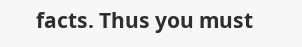facts. Thus you must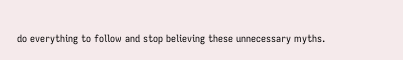do everything to follow and stop believing these unnecessary myths.